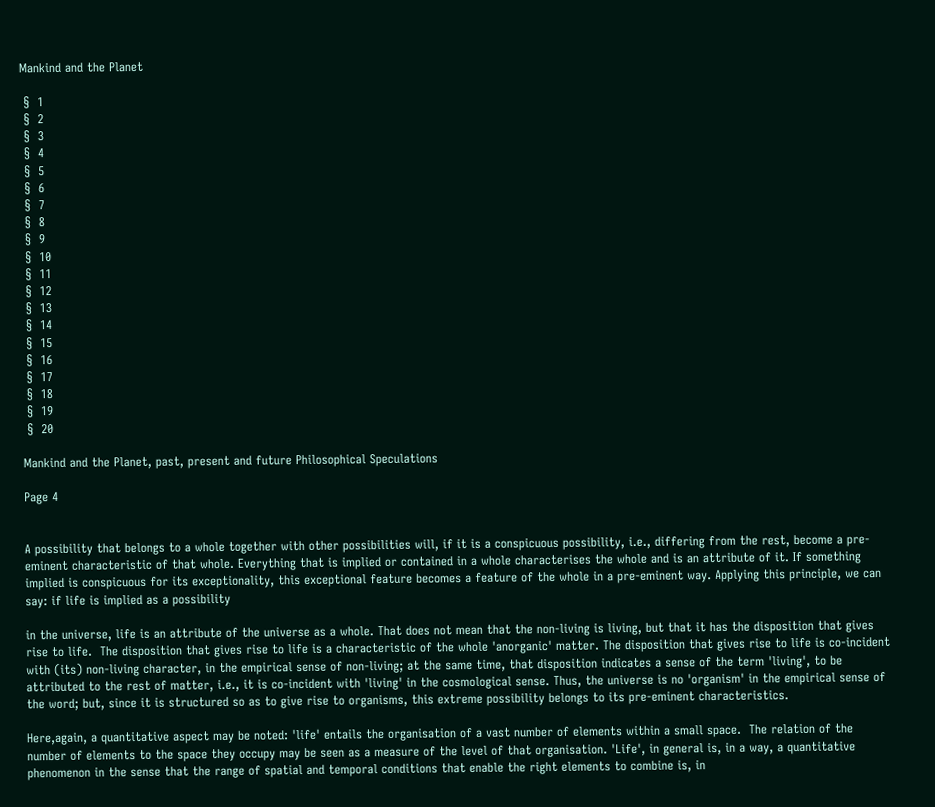Mankind and the Planet

 §  1
 §  2
 §  3
 §  4
 §  5
 §  6
 §  7
 §  8
 §  9
 §  10
 §  11
 §  12
 §  13
 §  14
 §  15
 §  16
 §  17
 §  18
 §  19
 §  20

Mankind and the Planet, past, present and future Philosophical Speculations

Page 4


A possibility that belongs to a whole together with other possibilities will, if it is a conspicuous possibility, i.e., differing from the rest, become a pre-eminent characteristic of that whole. Everything that is implied or contained in a whole characterises the whole and is an attribute of it. If something implied is conspicuous for its exceptionality, this exceptional feature becomes a feature of the whole in a pre-eminent way. Applying this principle, we can say: if life is implied as a possibility

in the universe, life is an attribute of the universe as a whole. That does not mean that the non-living is living, but that it has the disposition that gives rise to life.  The disposition that gives rise to life is a characteristic of the whole 'anorganic' matter. The disposition that gives rise to life is co-incident with (its) non-living character, in the empirical sense of non-living; at the same time, that disposition indicates a sense of the term 'living', to be attributed to the rest of matter, i.e., it is co-incident with 'living' in the cosmological sense. Thus, the universe is no 'organism' in the empirical sense of the word; but, since it is structured so as to give rise to organisms, this extreme possibility belongs to its pre-eminent characteristics.

Here,again, a quantitative aspect may be noted: 'life' entails the organisation of a vast number of elements within a small space.  The relation of the number of elements to the space they occupy may be seen as a measure of the level of that organisation. 'Life', in general is, in a way, a quantitative phenomenon in the sense that the range of spatial and temporal conditions that enable the right elements to combine is, in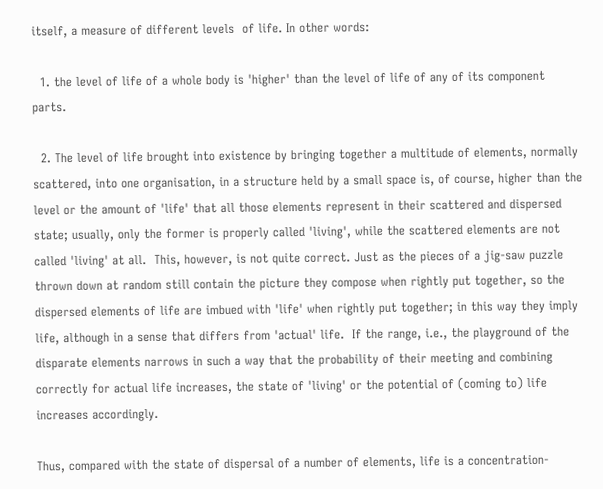itself, a measure of different levels  of life. In other words:

  1. the level of life of a whole body is 'higher' than the level of life of any of its component parts.

  2. The level of life brought into existence by bringing together a multitude of elements, normally scattered, into one organisation, in a structure held by a small space is, of course, higher than the level or the amount of 'life' that all those elements represent in their scattered and dispersed state; usually, only the former is properly called 'living', while the scattered elements are not called 'living' at all.  This, however, is not quite correct. Just as the pieces of a jig-saw puzzle thrown down at random still contain the picture they compose when rightly put together, so the dispersed elements of life are imbued with 'life' when rightly put together; in this way they imply life, although in a sense that differs from 'actual' life.  If the range, i.e., the playground of the disparate elements narrows in such a way that the probability of their meeting and combining  correctly for actual life increases, the state of 'living' or the potential of (coming to) life increases accordingly.

Thus, compared with the state of dispersal of a number of elements, life is a concentration-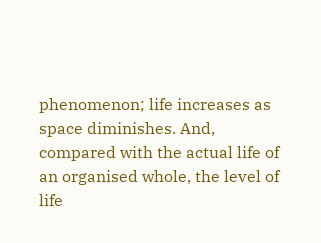phenomenon; life increases as space diminishes. And, compared with the actual life of an organised whole, the level of life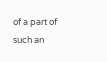of a part of such an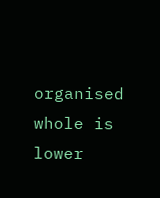organised whole is lower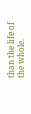than the life of the whole.